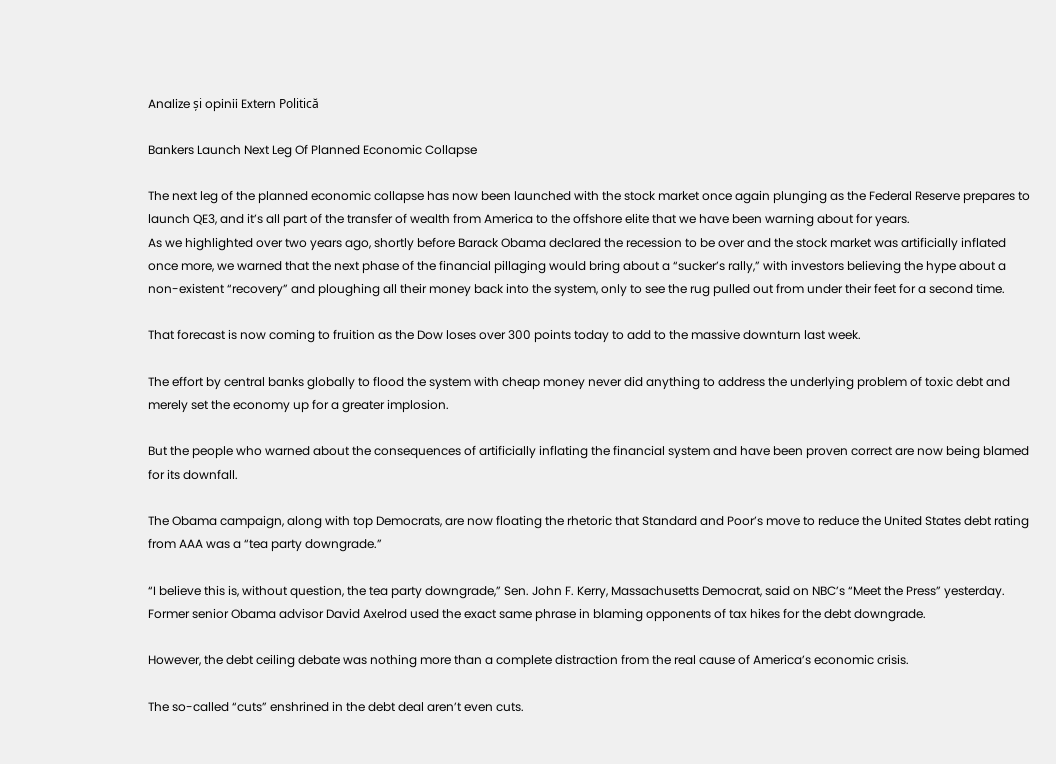Analize și opinii Extern Politică

Bankers Launch Next Leg Of Planned Economic Collapse

The next leg of the planned economic collapse has now been launched with the stock market once again plunging as the Federal Reserve prepares to launch QE3, and it’s all part of the transfer of wealth from America to the offshore elite that we have been warning about for years.
As we highlighted over two years ago, shortly before Barack Obama declared the recession to be over and the stock market was artificially inflated once more, we warned that the next phase of the financial pillaging would bring about a “sucker’s rally,” with investors believing the hype about a non-existent “recovery” and ploughing all their money back into the system, only to see the rug pulled out from under their feet for a second time.

That forecast is now coming to fruition as the Dow loses over 300 points today to add to the massive downturn last week.

The effort by central banks globally to flood the system with cheap money never did anything to address the underlying problem of toxic debt and merely set the economy up for a greater implosion.

But the people who warned about the consequences of artificially inflating the financial system and have been proven correct are now being blamed for its downfall.

The Obama campaign, along with top Democrats, are now floating the rhetoric that Standard and Poor’s move to reduce the United States debt rating from AAA was a “tea party downgrade.”

“I believe this is, without question, the tea party downgrade,” Sen. John F. Kerry, Massachusetts Democrat, said on NBC’s “Meet the Press” yesterday. Former senior Obama advisor David Axelrod used the exact same phrase in blaming opponents of tax hikes for the debt downgrade.

However, the debt ceiling debate was nothing more than a complete distraction from the real cause of America’s economic crisis.

The so-called “cuts” enshrined in the debt deal aren’t even cuts.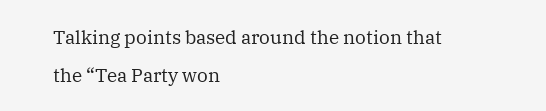Talking points based around the notion that the “Tea Party won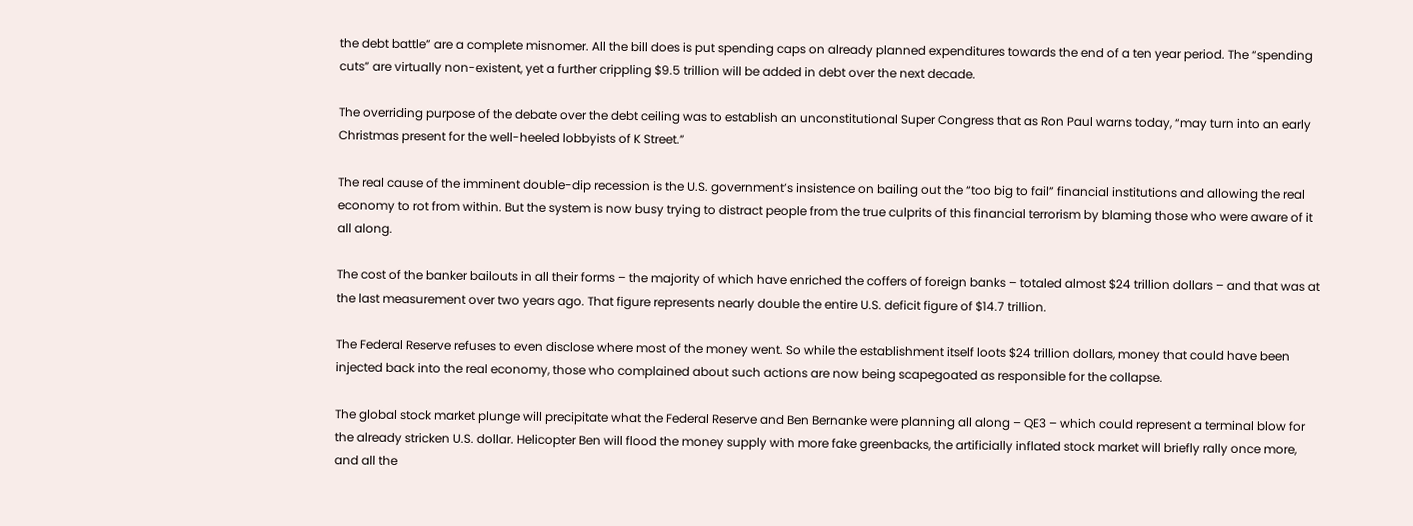the debt battle” are a complete misnomer. All the bill does is put spending caps on already planned expenditures towards the end of a ten year period. The “spending cuts” are virtually non-existent, yet a further crippling $9.5 trillion will be added in debt over the next decade.

The overriding purpose of the debate over the debt ceiling was to establish an unconstitutional Super Congress that as Ron Paul warns today, “may turn into an early Christmas present for the well-heeled lobbyists of K Street.”

The real cause of the imminent double-dip recession is the U.S. government’s insistence on bailing out the “too big to fail” financial institutions and allowing the real economy to rot from within. But the system is now busy trying to distract people from the true culprits of this financial terrorism by blaming those who were aware of it all along.

The cost of the banker bailouts in all their forms – the majority of which have enriched the coffers of foreign banks – totaled almost $24 trillion dollars – and that was at the last measurement over two years ago. That figure represents nearly double the entire U.S. deficit figure of $14.7 trillion.

The Federal Reserve refuses to even disclose where most of the money went. So while the establishment itself loots $24 trillion dollars, money that could have been injected back into the real economy, those who complained about such actions are now being scapegoated as responsible for the collapse.

The global stock market plunge will precipitate what the Federal Reserve and Ben Bernanke were planning all along – QE3 – which could represent a terminal blow for the already stricken U.S. dollar. Helicopter Ben will flood the money supply with more fake greenbacks, the artificially inflated stock market will briefly rally once more, and all the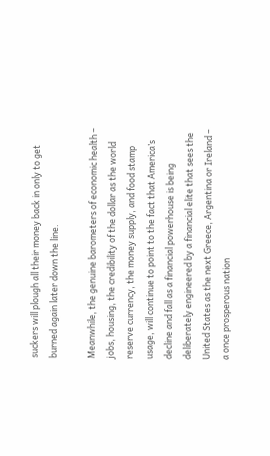suckers will plough all their money back in only to get burned again later down the line.

Meanwhile, the genuine barometers of economic health – jobs, housing, the credibility of the dollar as the world reserve currency, the money supply, and food stamp usage, will continue to point to the fact that America’s decline and fall as a financial powerhouse is being deliberately engineered by a financial elite that sees the United States as the next Greece, Argentina or Ireland – a once prosperous nation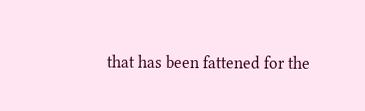that has been fattened for the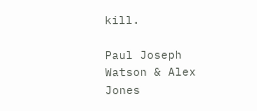kill.

Paul Joseph Watson & Alex Jones